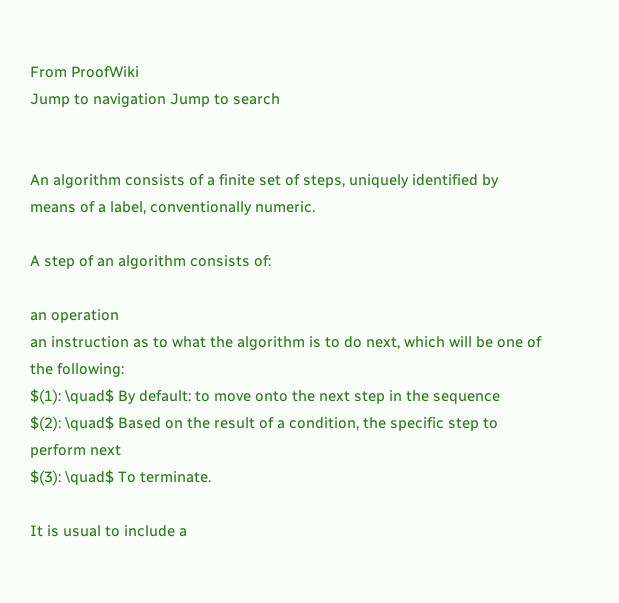From ProofWiki
Jump to navigation Jump to search


An algorithm consists of a finite set of steps, uniquely identified by means of a label, conventionally numeric.

A step of an algorithm consists of:

an operation
an instruction as to what the algorithm is to do next, which will be one of the following:
$(1): \quad$ By default: to move onto the next step in the sequence
$(2): \quad$ Based on the result of a condition, the specific step to perform next
$(3): \quad$ To terminate.

It is usual to include a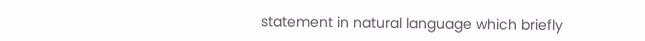statement in natural language which briefly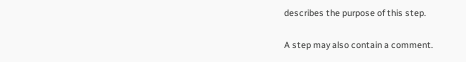describes the purpose of this step.

A step may also contain a comment.